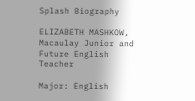Splash Biography

ELIZABETH MASHKOW, Macaulay Junior and Future English Teacher

Major: English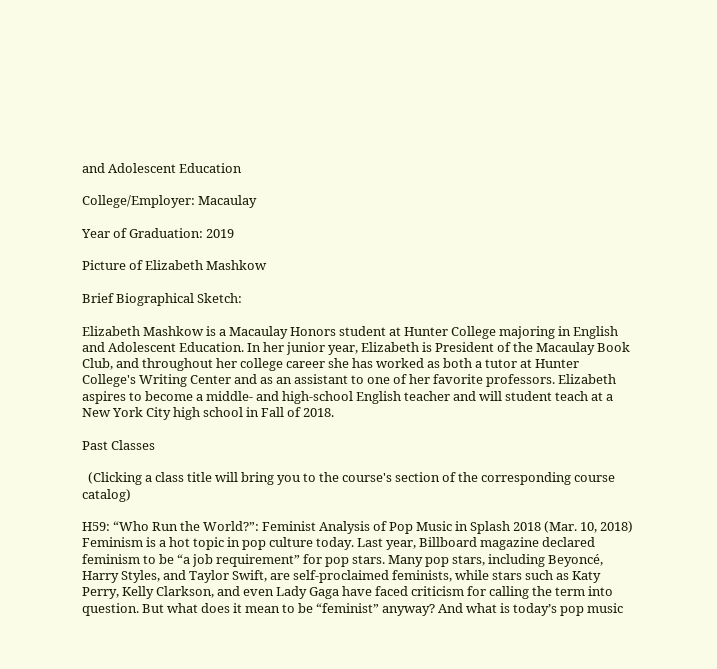and Adolescent Education

College/Employer: Macaulay

Year of Graduation: 2019

Picture of Elizabeth Mashkow

Brief Biographical Sketch:

Elizabeth Mashkow is a Macaulay Honors student at Hunter College majoring in English and Adolescent Education. In her junior year, Elizabeth is President of the Macaulay Book Club, and throughout her college career she has worked as both a tutor at Hunter College's Writing Center and as an assistant to one of her favorite professors. Elizabeth aspires to become a middle- and high-school English teacher and will student teach at a New York City high school in Fall of 2018.

Past Classes

  (Clicking a class title will bring you to the course's section of the corresponding course catalog)

H59: “Who Run the World?”: Feminist Analysis of Pop Music in Splash 2018 (Mar. 10, 2018)
Feminism is a hot topic in pop culture today. Last year, Billboard magazine declared feminism to be “a job requirement” for pop stars. Many pop stars, including Beyoncé, Harry Styles, and Taylor Swift, are self-proclaimed feminists, while stars such as Katy Perry, Kelly Clarkson, and even Lady Gaga have faced criticism for calling the term into question. But what does it mean to be “feminist” anyway? And what is today’s pop music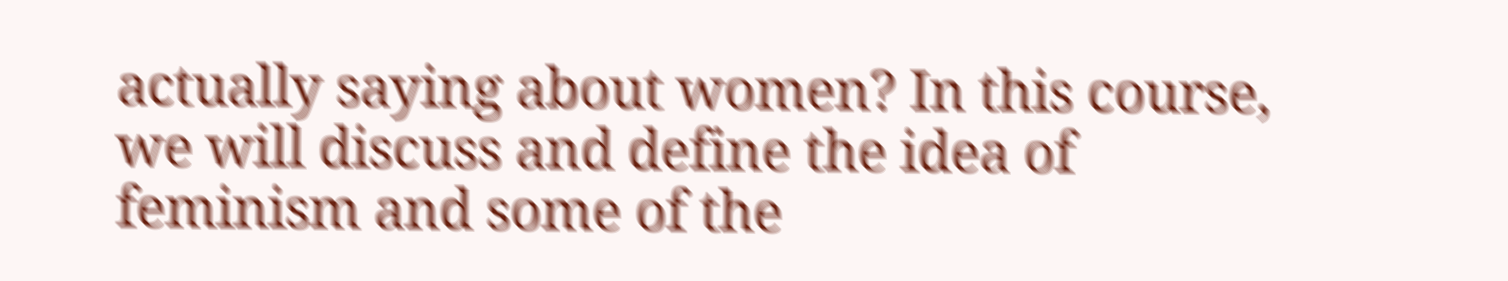actually saying about women? In this course, we will discuss and define the idea of feminism and some of the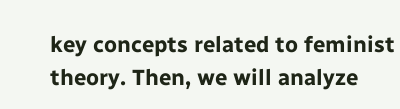key concepts related to feminist theory. Then, we will analyze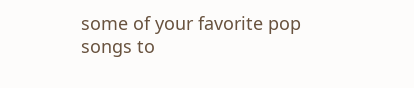some of your favorite pop songs to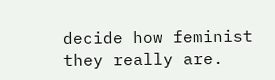decide how feminist they really are.